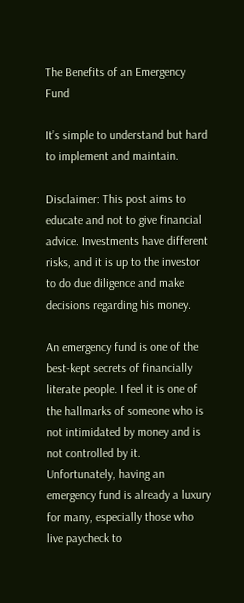The Benefits of an Emergency Fund

It’s simple to understand but hard to implement and maintain.

Disclaimer: This post aims to educate and not to give financial advice. Investments have different risks, and it is up to the investor to do due diligence and make decisions regarding his money.

An emergency fund is one of the best-kept secrets of financially literate people. I feel it is one of the hallmarks of someone who is not intimidated by money and is not controlled by it. Unfortunately, having an emergency fund is already a luxury for many, especially those who live paycheck to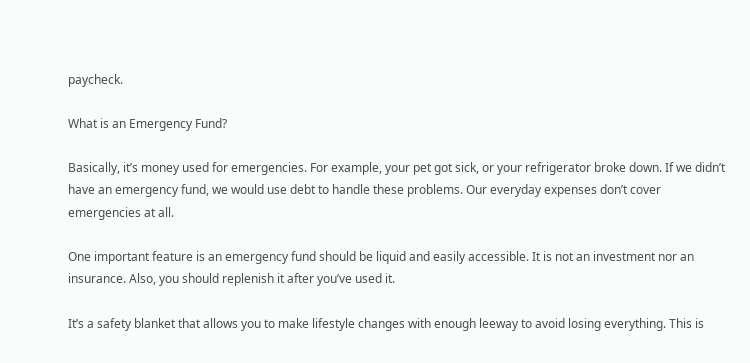paycheck.

What is an Emergency Fund?

Basically, it’s money used for emergencies. For example, your pet got sick, or your refrigerator broke down. If we didn’t have an emergency fund, we would use debt to handle these problems. Our everyday expenses don’t cover emergencies at all.

One important feature is an emergency fund should be liquid and easily accessible. It is not an investment nor an insurance. Also, you should replenish it after you’ve used it.

It’s a safety blanket that allows you to make lifestyle changes with enough leeway to avoid losing everything. This is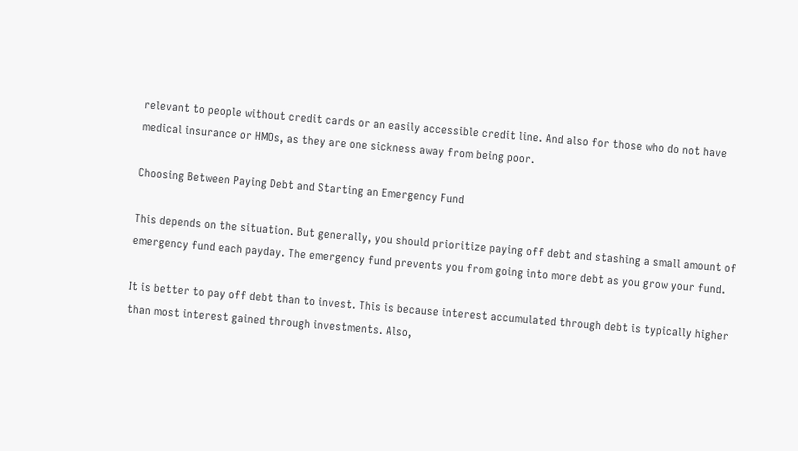relevant to people without credit cards or an easily accessible credit line. And also for those who do not have medical insurance or HMOs, as they are one sickness away from being poor.

Choosing Between Paying Debt and Starting an Emergency Fund

This depends on the situation. But generally, you should prioritize paying off debt and stashing a small amount of emergency fund each payday. The emergency fund prevents you from going into more debt as you grow your fund.

It is better to pay off debt than to invest. This is because interest accumulated through debt is typically higher than most interest gained through investments. Also,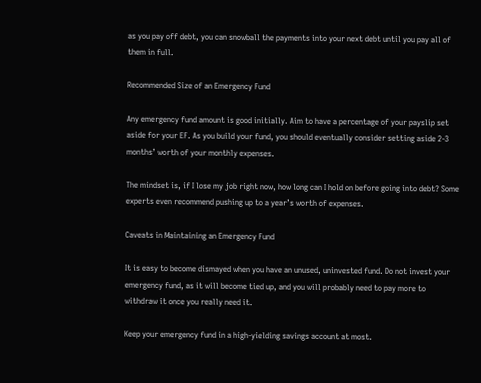as you pay off debt, you can snowball the payments into your next debt until you pay all of them in full.

Recommended Size of an Emergency Fund

Any emergency fund amount is good initially. Aim to have a percentage of your payslip set aside for your EF. As you build your fund, you should eventually consider setting aside 2-3 months’ worth of your monthly expenses.

The mindset is, if I lose my job right now, how long can I hold on before going into debt? Some experts even recommend pushing up to a year’s worth of expenses.

Caveats in Maintaining an Emergency Fund

It is easy to become dismayed when you have an unused, uninvested fund. Do not invest your emergency fund, as it will become tied up, and you will probably need to pay more to withdraw it once you really need it.

Keep your emergency fund in a high-yielding savings account at most.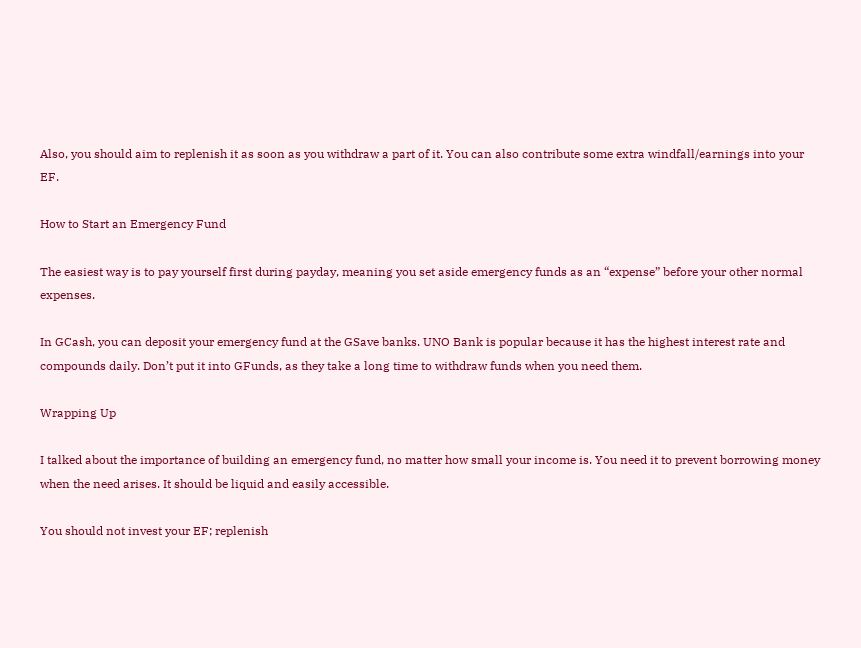Also, you should aim to replenish it as soon as you withdraw a part of it. You can also contribute some extra windfall/earnings into your EF.

How to Start an Emergency Fund

The easiest way is to pay yourself first during payday, meaning you set aside emergency funds as an “expense” before your other normal expenses.

In GCash, you can deposit your emergency fund at the GSave banks. UNO Bank is popular because it has the highest interest rate and compounds daily. Don’t put it into GFunds, as they take a long time to withdraw funds when you need them.

Wrapping Up

I talked about the importance of building an emergency fund, no matter how small your income is. You need it to prevent borrowing money when the need arises. It should be liquid and easily accessible.

You should not invest your EF; replenish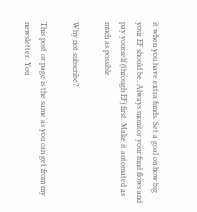it when you have extra funds. Set a goal on how big your EF should be. Always monitor your fund flows and pay yourself (through EF) first. Make it automated as much as possible.

Why not subscribe?

This post or page is the same as you can get from my newsletter. You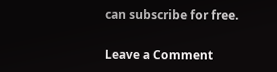can subscribe for free.

Leave a Comment